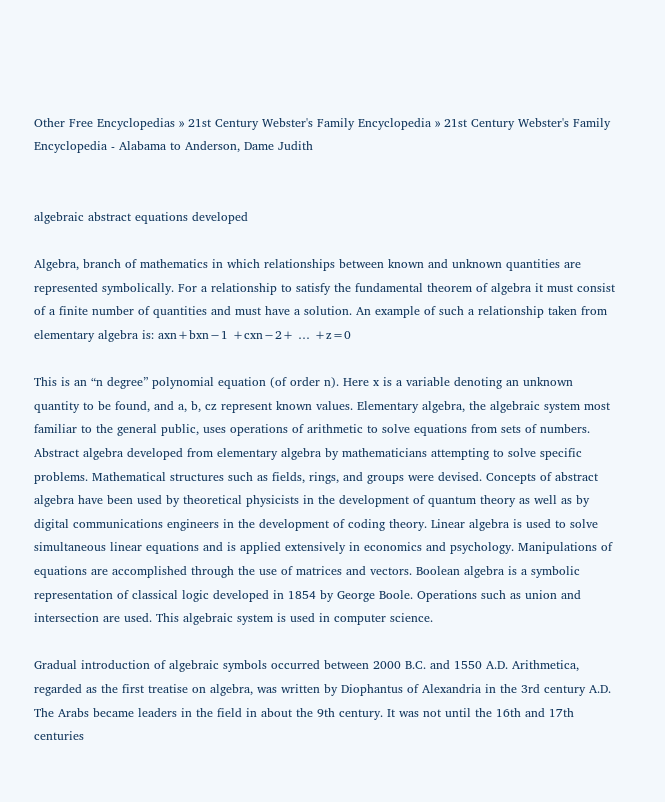Other Free Encyclopedias » 21st Century Webster's Family Encyclopedia » 21st Century Webster's Family Encyclopedia - Alabama to Anderson, Dame Judith


algebraic abstract equations developed

Algebra, branch of mathematics in which relationships between known and unknown quantities are represented symbolically. For a relationship to satisfy the fundamental theorem of algebra it must consist of a finite number of quantities and must have a solution. An example of such a relationship taken from elementary algebra is: axn+bxn−1 +cxn−2+ … +z=0

This is an “n degree” polynomial equation (of order n). Here x is a variable denoting an unknown quantity to be found, and a, b, cz represent known values. Elementary algebra, the algebraic system most familiar to the general public, uses operations of arithmetic to solve equations from sets of numbers. Abstract algebra developed from elementary algebra by mathematicians attempting to solve specific problems. Mathematical structures such as fields, rings, and groups were devised. Concepts of abstract algebra have been used by theoretical physicists in the development of quantum theory as well as by digital communications engineers in the development of coding theory. Linear algebra is used to solve simultaneous linear equations and is applied extensively in economics and psychology. Manipulations of equations are accomplished through the use of matrices and vectors. Boolean algebra is a symbolic representation of classical logic developed in 1854 by George Boole. Operations such as union and intersection are used. This algebraic system is used in computer science.

Gradual introduction of algebraic symbols occurred between 2000 B.C. and 1550 A.D. Arithmetica, regarded as the first treatise on algebra, was written by Diophantus of Alexandria in the 3rd century A.D. The Arabs became leaders in the field in about the 9th century. It was not until the 16th and 17th centuries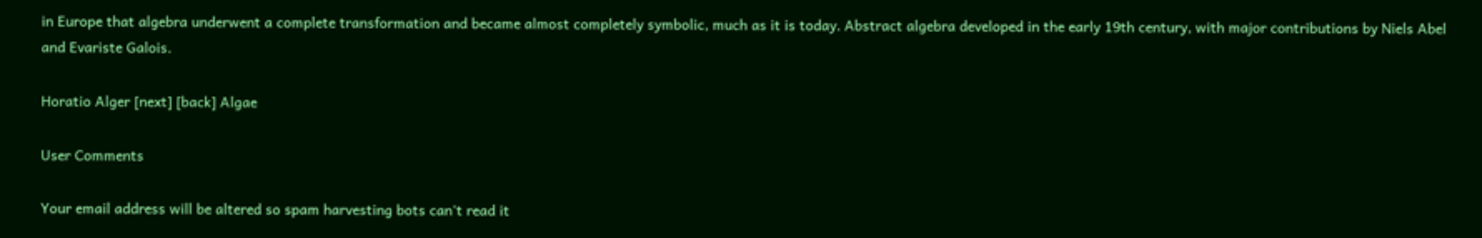in Europe that algebra underwent a complete transformation and became almost completely symbolic, much as it is today. Abstract algebra developed in the early 19th century, with major contributions by Niels Abel and Evariste Galois.

Horatio Alger [next] [back] Algae

User Comments

Your email address will be altered so spam harvesting bots can't read it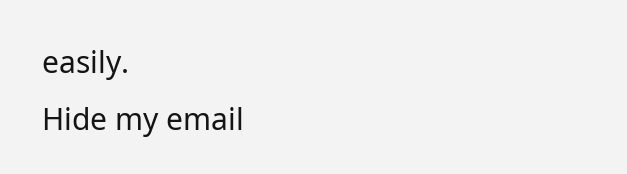easily.
Hide my email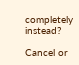completely instead?

Cancel or